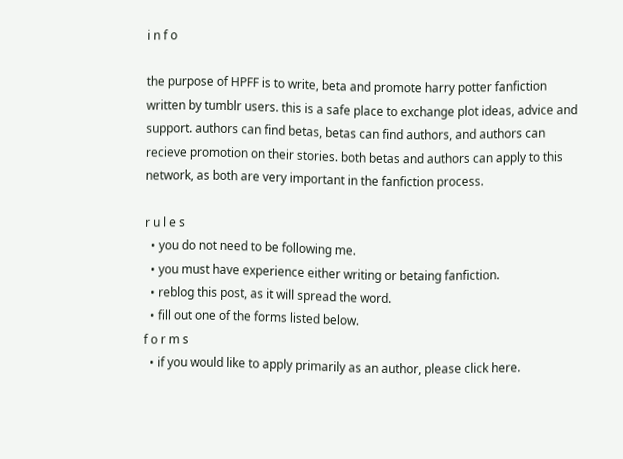i n f o

the purpose of HPFF is to write, beta and promote harry potter fanfiction written by tumblr users. this is a safe place to exchange plot ideas, advice and support. authors can find betas, betas can find authors, and authors can recieve promotion on their stories. both betas and authors can apply to this network, as both are very important in the fanfiction process.

r u l e s
  • you do not need to be following me.
  • you must have experience either writing or betaing fanfiction.
  • reblog this post, as it will spread the word.
  • fill out one of the forms listed below.
f o r m s
  • if you would like to apply primarily as an author, please click here.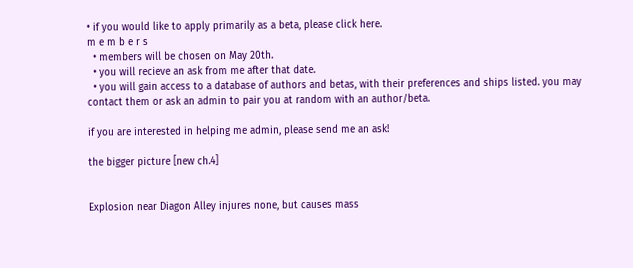• if you would like to apply primarily as a beta, please click here.
m e m b e r s
  • members will be chosen on May 20th.
  • you will recieve an ask from me after that date.
  • you will gain access to a database of authors and betas, with their preferences and ships listed. you may contact them or ask an admin to pair you at random with an author/beta.

if you are interested in helping me admin, please send me an ask!

the bigger picture [new ch.4]


Explosion near Diagon Alley injures none, but causes mass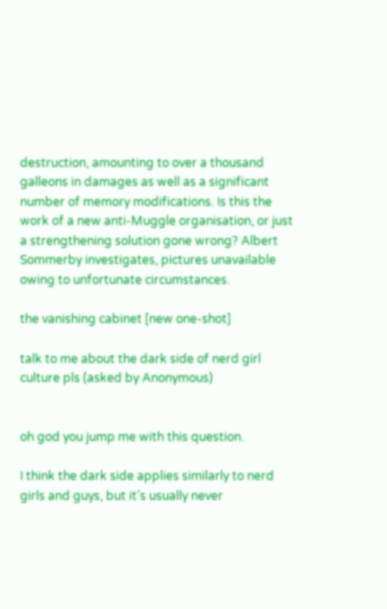destruction, amounting to over a thousand galleons in damages as well as a significant number of memory modifications. Is this the work of a new anti-Muggle organisation, or just a strengthening solution gone wrong? Albert Sommerby investigates, pictures unavailable owing to unfortunate circumstances.

the vanishing cabinet [new one-shot]

talk to me about the dark side of nerd girl culture pls (asked by Anonymous)


oh god you jump me with this question.

I think the dark side applies similarly to nerd girls and guys, but it’s usually never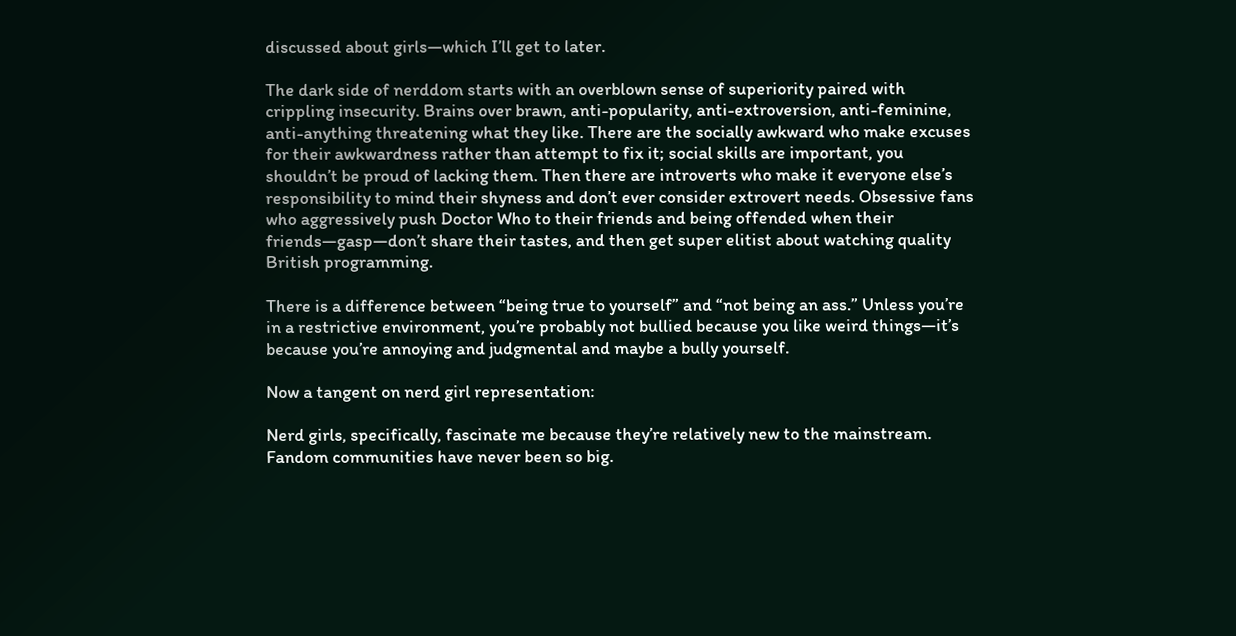discussed about girls—which I’ll get to later.

The dark side of nerddom starts with an overblown sense of superiority paired with crippling insecurity. Brains over brawn, anti-popularity, anti-extroversion, anti-feminine, anti-anything threatening what they like. There are the socially awkward who make excuses for their awkwardness rather than attempt to fix it; social skills are important, you shouldn’t be proud of lacking them. Then there are introverts who make it everyone else’s responsibility to mind their shyness and don’t ever consider extrovert needs. Obsessive fans who aggressively push Doctor Who to their friends and being offended when their friends—gasp—don’t share their tastes, and then get super elitist about watching quality British programming.

There is a difference between “being true to yourself” and “not being an ass.” Unless you’re in a restrictive environment, you’re probably not bullied because you like weird things—it’s because you’re annoying and judgmental and maybe a bully yourself.

Now a tangent on nerd girl representation:

Nerd girls, specifically, fascinate me because they’re relatively new to the mainstream. Fandom communities have never been so big.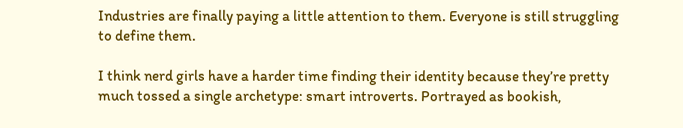Industries are finally paying a little attention to them. Everyone is still struggling to define them.

I think nerd girls have a harder time finding their identity because they’re pretty much tossed a single archetype: smart introverts. Portrayed as bookish,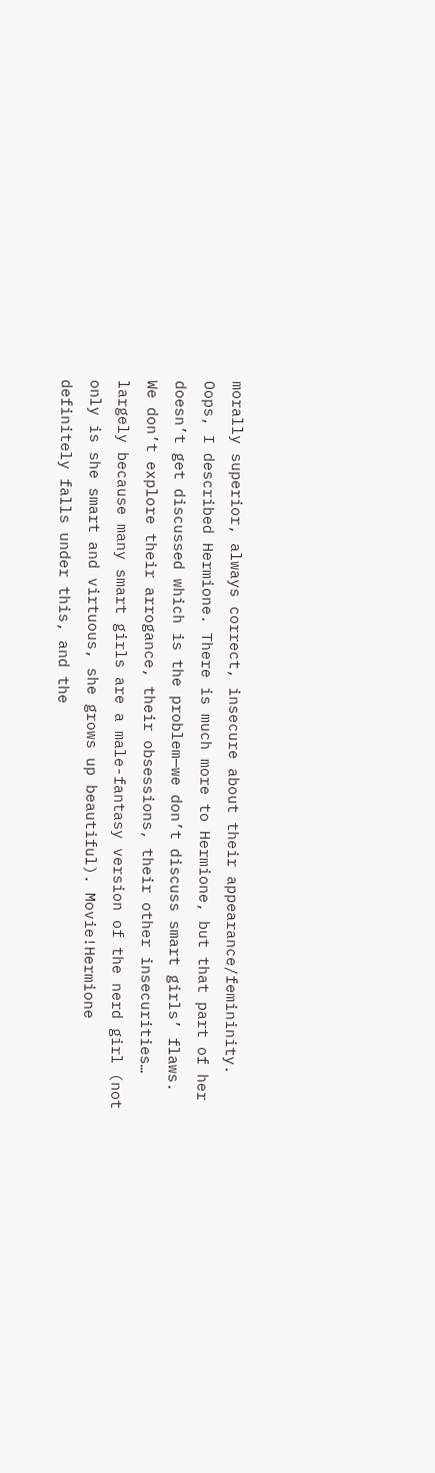morally superior, always correct, insecure about their appearance/femininity. Oops, I described Hermione. There is much more to Hermione, but that part of her doesn’t get discussed which is the problem—we don’t discuss smart girls’ flaws. We don’t explore their arrogance, their obsessions, their other insecurities… largely because many smart girls are a male-fantasy version of the nerd girl (not only is she smart and virtuous, she grows up beautiful). Movie!Hermione definitely falls under this, and the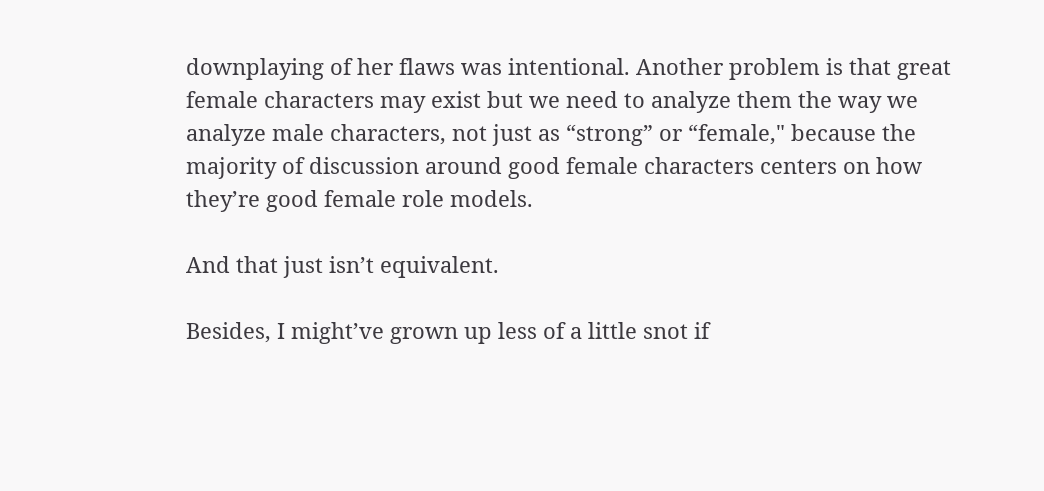downplaying of her flaws was intentional. Another problem is that great female characters may exist but we need to analyze them the way we analyze male characters, not just as “strong” or “female," because the majority of discussion around good female characters centers on how they’re good female role models.

And that just isn’t equivalent.

Besides, I might’ve grown up less of a little snot if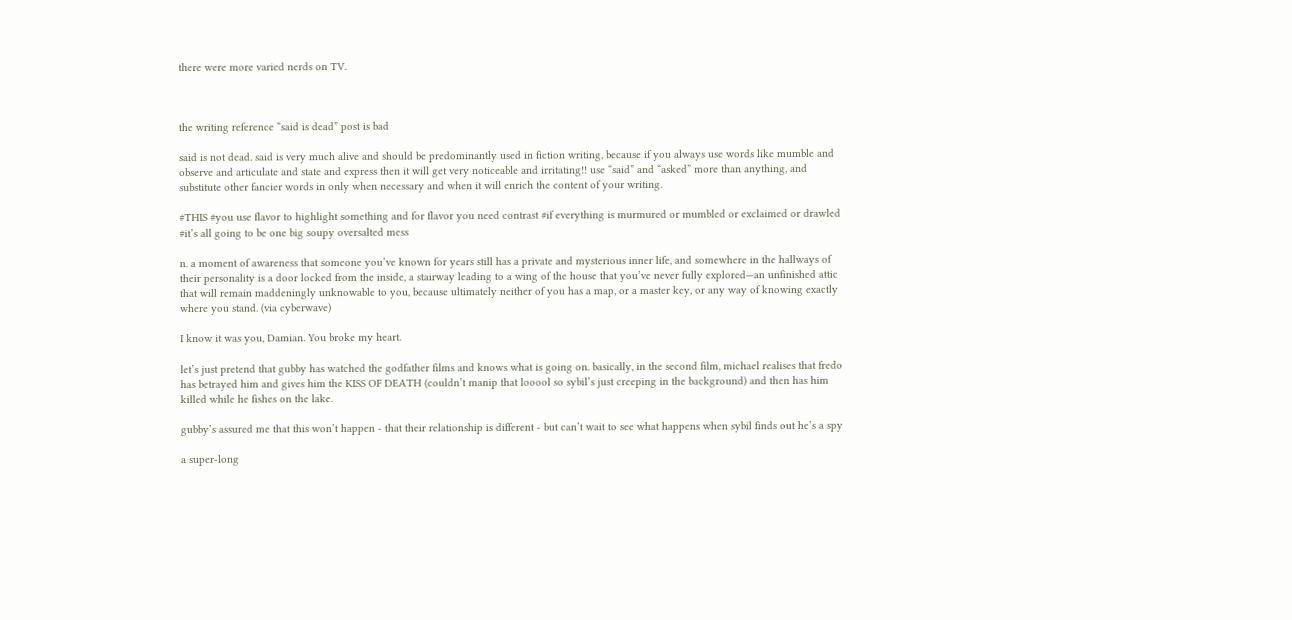there were more varied nerds on TV.



the writing reference “said is dead” post is bad

said is not dead. said is very much alive and should be predominantly used in fiction writing, because if you always use words like mumble and observe and articulate and state and express then it will get very noticeable and irritating!! use “said” and “asked” more than anything, and substitute other fancier words in only when necessary and when it will enrich the content of your writing.

#THIS #you use flavor to highlight something and for flavor you need contrast #if everything is murmured or mumbled or exclaimed or drawled #it’s all going to be one big soupy oversalted mess

n. a moment of awareness that someone you’ve known for years still has a private and mysterious inner life, and somewhere in the hallways of their personality is a door locked from the inside, a stairway leading to a wing of the house that you’ve never fully explored—an unfinished attic that will remain maddeningly unknowable to you, because ultimately neither of you has a map, or a master key, or any way of knowing exactly where you stand. (via cyberwave)

I know it was you, Damian. You broke my heart.

let’s just pretend that gubby has watched the godfather films and knows what is going on. basically, in the second film, michael realises that fredo has betrayed him and gives him the KISS OF DEATH (couldn’t manip that looool so sybil’s just creeping in the background) and then has him killed while he fishes on the lake.

gubby’s assured me that this won’t happen - that their relationship is different - but can’t wait to see what happens when sybil finds out he’s a spy

a super-long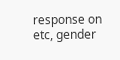response on etc, gender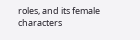roles, and its female characters